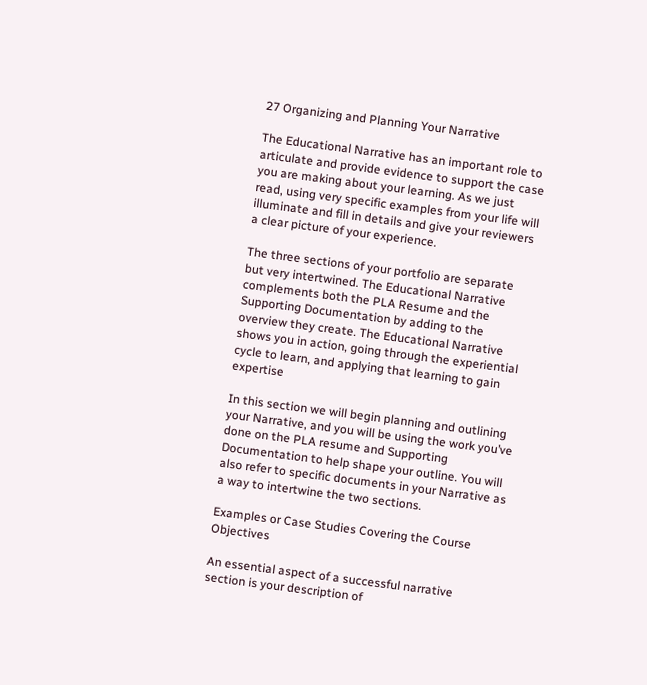27 Organizing and Planning Your Narrative

The Educational Narrative has an important role to articulate and provide evidence to support the case you are making about your learning. As we just read, using very specific examples from your life will illuminate and fill in details and give your reviewers a clear picture of your experience.

The three sections of your portfolio are separate but very intertwined. The Educational Narrative complements both the PLA Resume and the Supporting Documentation by adding to the overview they create. The Educational Narrative shows you in action, going through the experiential cycle to learn, and applying that learning to gain expertise

In this section we will begin planning and outlining your Narrative, and you will be using the work you’ve done on the PLA resume and Supporting Documentation to help shape your outline. You will also refer to specific documents in your Narrative as a way to intertwine the two sections.

Examples or Case Studies Covering the Course Objectives

An essential aspect of a successful narrative section is your description of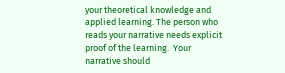your theoretical knowledge and applied learning. The person who reads your narrative needs explicit proof of the learning.  Your narrative should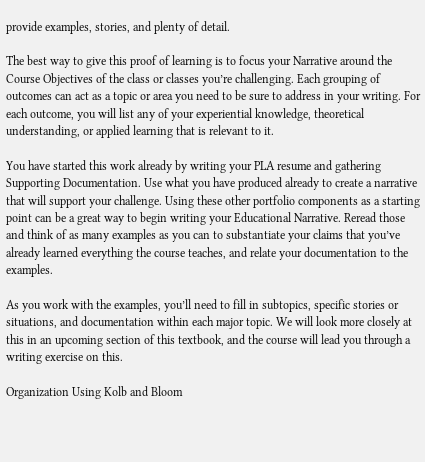provide examples, stories, and plenty of detail.

The best way to give this proof of learning is to focus your Narrative around the Course Objectives of the class or classes you’re challenging. Each grouping of outcomes can act as a topic or area you need to be sure to address in your writing. For each outcome, you will list any of your experiential knowledge, theoretical understanding, or applied learning that is relevant to it.

You have started this work already by writing your PLA resume and gathering Supporting Documentation. Use what you have produced already to create a narrative that will support your challenge. Using these other portfolio components as a starting point can be a great way to begin writing your Educational Narrative. Reread those and think of as many examples as you can to substantiate your claims that you’ve already learned everything the course teaches, and relate your documentation to the examples.

As you work with the examples, you’ll need to fill in subtopics, specific stories or situations, and documentation within each major topic. We will look more closely at this in an upcoming section of this textbook, and the course will lead you through a writing exercise on this.

Organization Using Kolb and Bloom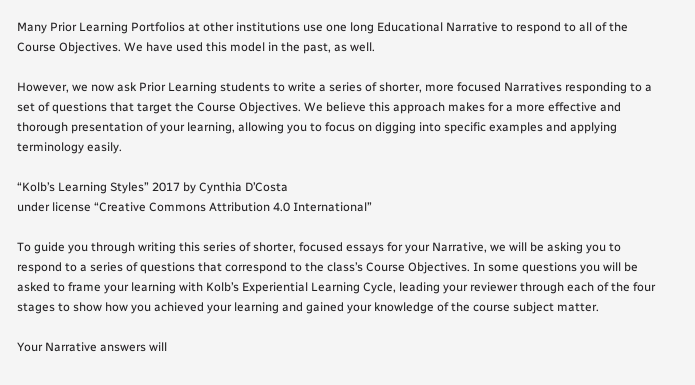Many Prior Learning Portfolios at other institutions use one long Educational Narrative to respond to all of the Course Objectives. We have used this model in the past, as well.

However, we now ask Prior Learning students to write a series of shorter, more focused Narratives responding to a set of questions that target the Course Objectives. We believe this approach makes for a more effective and thorough presentation of your learning, allowing you to focus on digging into specific examples and applying terminology easily.

“Kolb’s Learning Styles” 2017 by Cynthia D’Costa
under license “Creative Commons Attribution 4.0 International”

To guide you through writing this series of shorter, focused essays for your Narrative, we will be asking you to respond to a series of questions that correspond to the class’s Course Objectives. In some questions you will be asked to frame your learning with Kolb’s Experiential Learning Cycle, leading your reviewer through each of the four stages to show how you achieved your learning and gained your knowledge of the course subject matter.

Your Narrative answers will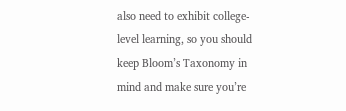also need to exhibit college-level learning, so you should keep Bloom’s Taxonomy in mind and make sure you’re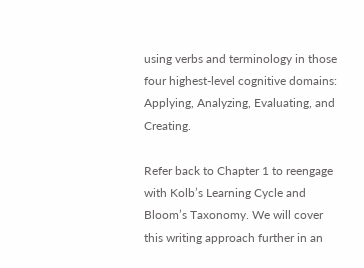using verbs and terminology in those four highest-level cognitive domains: Applying, Analyzing, Evaluating, and Creating.

Refer back to Chapter 1 to reengage with Kolb’s Learning Cycle and Bloom’s Taxonomy. We will cover this writing approach further in an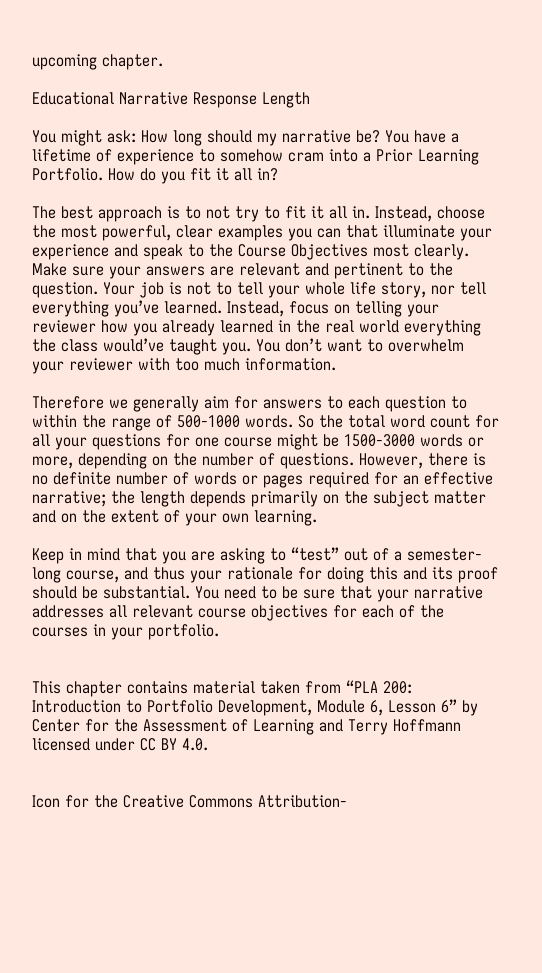upcoming chapter.

Educational Narrative Response Length

You might ask: How long should my narrative be? You have a lifetime of experience to somehow cram into a Prior Learning Portfolio. How do you fit it all in?

The best approach is to not try to fit it all in. Instead, choose the most powerful, clear examples you can that illuminate your experience and speak to the Course Objectives most clearly. Make sure your answers are relevant and pertinent to the question. Your job is not to tell your whole life story, nor tell everything you’ve learned. Instead, focus on telling your reviewer how you already learned in the real world everything the class would’ve taught you. You don’t want to overwhelm your reviewer with too much information.

Therefore we generally aim for answers to each question to within the range of 500-1000 words. So the total word count for all your questions for one course might be 1500-3000 words or more, depending on the number of questions. However, there is no definite number of words or pages required for an effective narrative; the length depends primarily on the subject matter and on the extent of your own learning.

Keep in mind that you are asking to “test” out of a semester-long course, and thus your rationale for doing this and its proof should be substantial. You need to be sure that your narrative addresses all relevant course objectives for each of the courses in your portfolio.


This chapter contains material taken from “PLA 200: Introduction to Portfolio Development, Module 6, Lesson 6” by Center for the Assessment of Learning and Terry Hoffmann licensed under CC BY 4.0.


Icon for the Creative Commons Attribution-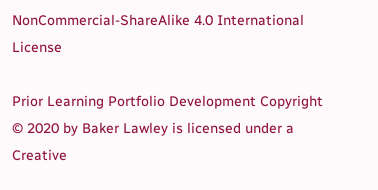NonCommercial-ShareAlike 4.0 International License

Prior Learning Portfolio Development Copyright © 2020 by Baker Lawley is licensed under a Creative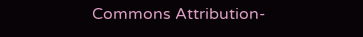Commons Attribution-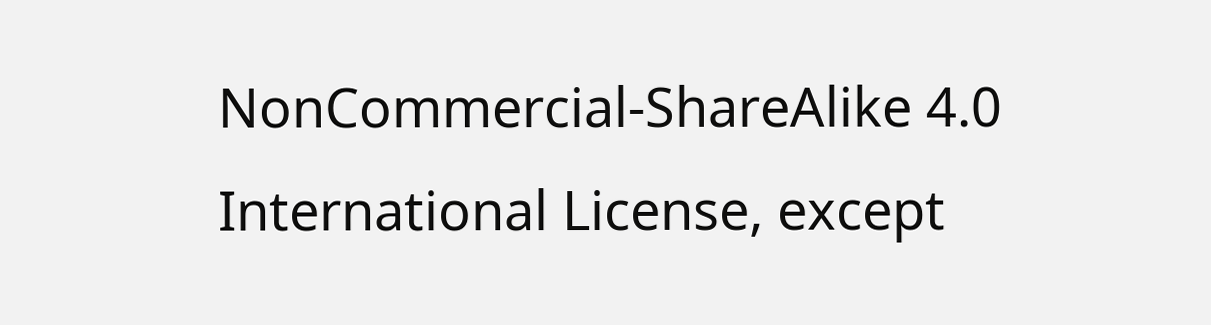NonCommercial-ShareAlike 4.0 International License, except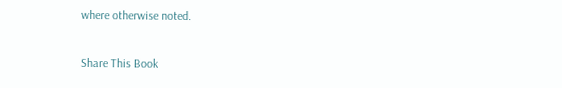where otherwise noted.

Share This Book